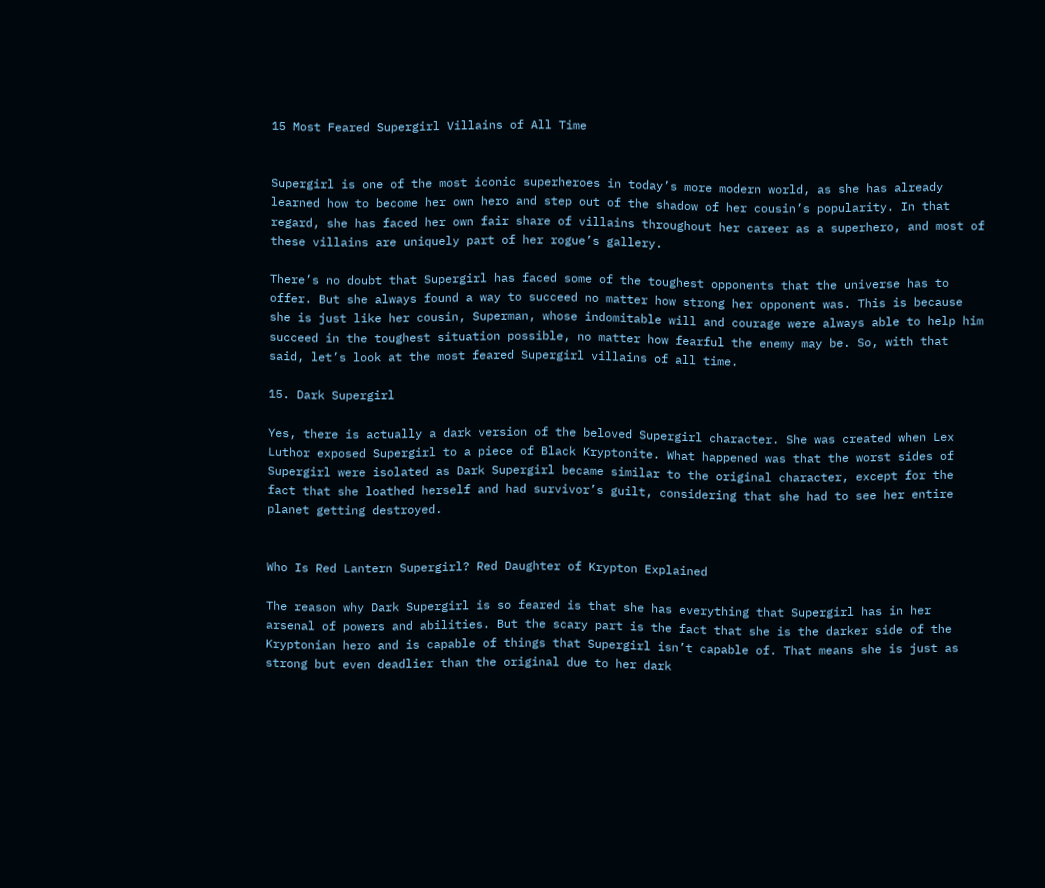15 Most Feared Supergirl Villains of All Time


Supergirl is one of the most iconic superheroes in today’s more modern world, as she has already learned how to become her own hero and step out of the shadow of her cousin’s popularity. In that regard, she has faced her own fair share of villains throughout her career as a superhero, and most of these villains are uniquely part of her rogue’s gallery.

There’s no doubt that Supergirl has faced some of the toughest opponents that the universe has to offer. But she always found a way to succeed no matter how strong her opponent was. This is because she is just like her cousin, Superman, whose indomitable will and courage were always able to help him succeed in the toughest situation possible, no matter how fearful the enemy may be. So, with that said, let’s look at the most feared Supergirl villains of all time.

15. Dark Supergirl

Yes, there is actually a dark version of the beloved Supergirl character. She was created when Lex Luthor exposed Supergirl to a piece of Black Kryptonite. What happened was that the worst sides of Supergirl were isolated as Dark Supergirl became similar to the original character, except for the fact that she loathed herself and had survivor’s guilt, considering that she had to see her entire planet getting destroyed.


Who Is Red Lantern Supergirl? Red Daughter of Krypton Explained

The reason why Dark Supergirl is so feared is that she has everything that Supergirl has in her arsenal of powers and abilities. But the scary part is the fact that she is the darker side of the Kryptonian hero and is capable of things that Supergirl isn’t capable of. That means she is just as strong but even deadlier than the original due to her dark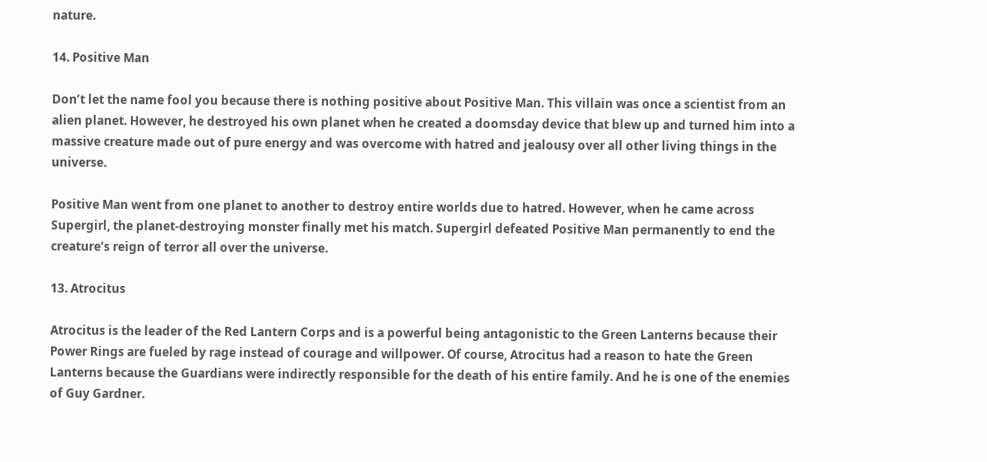nature.

14. Positive Man

Don’t let the name fool you because there is nothing positive about Positive Man. This villain was once a scientist from an alien planet. However, he destroyed his own planet when he created a doomsday device that blew up and turned him into a massive creature made out of pure energy and was overcome with hatred and jealousy over all other living things in the universe.

Positive Man went from one planet to another to destroy entire worlds due to hatred. However, when he came across Supergirl, the planet-destroying monster finally met his match. Supergirl defeated Positive Man permanently to end the creature’s reign of terror all over the universe.

13. Atrocitus

Atrocitus is the leader of the Red Lantern Corps and is a powerful being antagonistic to the Green Lanterns because their Power Rings are fueled by rage instead of courage and willpower. Of course, Atrocitus had a reason to hate the Green Lanterns because the Guardians were indirectly responsible for the death of his entire family. And he is one of the enemies of Guy Gardner.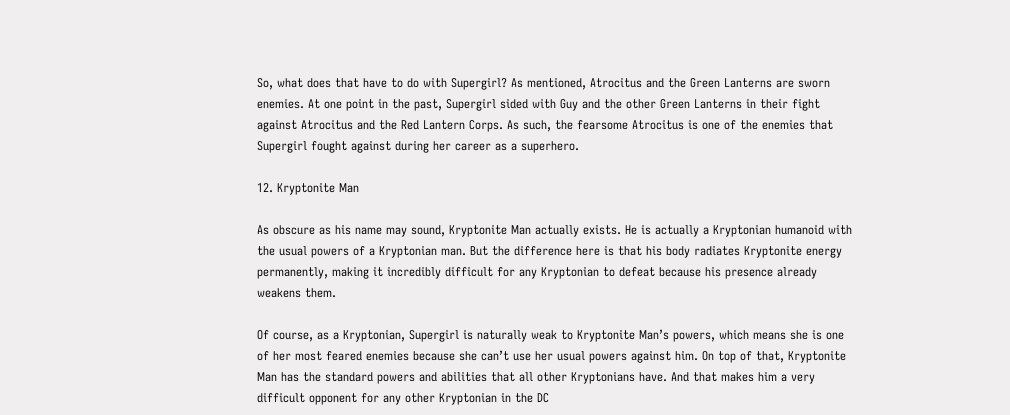So, what does that have to do with Supergirl? As mentioned, Atrocitus and the Green Lanterns are sworn enemies. At one point in the past, Supergirl sided with Guy and the other Green Lanterns in their fight against Atrocitus and the Red Lantern Corps. As such, the fearsome Atrocitus is one of the enemies that Supergirl fought against during her career as a superhero.

12. Kryptonite Man

As obscure as his name may sound, Kryptonite Man actually exists. He is actually a Kryptonian humanoid with the usual powers of a Kryptonian man. But the difference here is that his body radiates Kryptonite energy permanently, making it incredibly difficult for any Kryptonian to defeat because his presence already weakens them.

Of course, as a Kryptonian, Supergirl is naturally weak to Kryptonite Man’s powers, which means she is one of her most feared enemies because she can’t use her usual powers against him. On top of that, Kryptonite Man has the standard powers and abilities that all other Kryptonians have. And that makes him a very difficult opponent for any other Kryptonian in the DC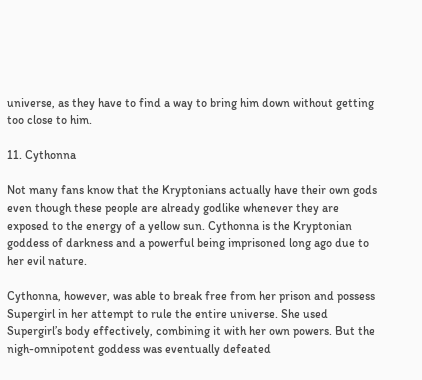universe, as they have to find a way to bring him down without getting too close to him.

11. Cythonna

Not many fans know that the Kryptonians actually have their own gods even though these people are already godlike whenever they are exposed to the energy of a yellow sun. Cythonna is the Kryptonian goddess of darkness and a powerful being imprisoned long ago due to her evil nature.

Cythonna, however, was able to break free from her prison and possess Supergirl in her attempt to rule the entire universe. She used Supergirl’s body effectively, combining it with her own powers. But the nigh-omnipotent goddess was eventually defeated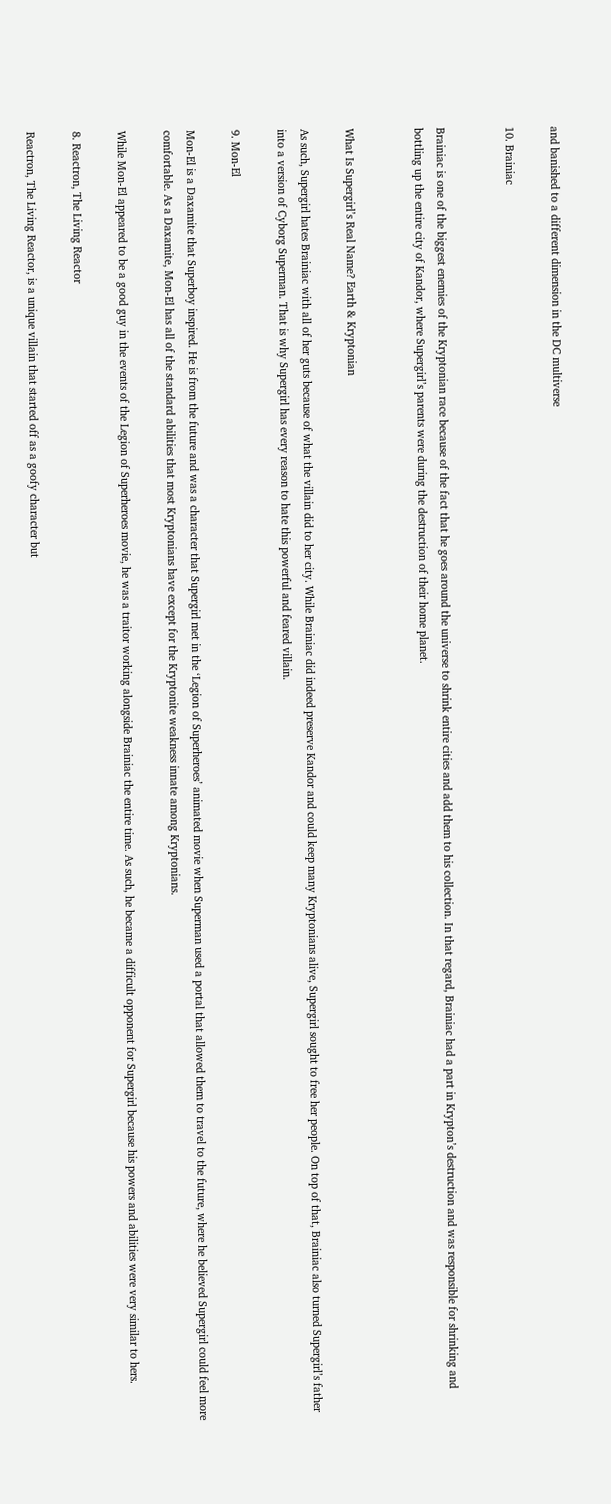and banished to a different dimension in the DC multiverse

10. Brainiac


Brainiac is one of the biggest enemies of the Kryptonian race because of the fact that he goes around the universe to shrink entire cities and add them to his collection. In that regard, Brainiac had a part in Krypton’s destruction and was responsible for shrinking and bottling up the entire city of Kandor, where Supergirl’s parents were during the destruction of their home planet.


What Is Supergirl’s Real Name? Earth & Kryptonian

As such, Supergirl hates Brainiac with all of her guts because of what the villain did to her city. While Brainiac did indeed preserve Kandor and could keep many Kryptonians alive, Supergirl sought to free her people. On top of that, Brainiac also turned Supergirl’s father into a version of Cyborg Superman. That is why Supergirl has every reason to hate this powerful and feared villain.

9. Mon-El

Mon-El is a Daxamite that Superboy inspired. He is from the future and was a character that Supergirl met in the ‘Legion of Superheroes’ animated movie when Superman used a portal that allowed them to travel to the future, where he believed Supergirl could feel more comfortable. As a Daxamite, Mon-El has all of the standard abilities that most Kryptonians have except for the Kryptonite weakness innate among Kryptonians.

While Mon-El appeared to be a good guy in the events of the Legion of Superheroes movie, he was a traitor working alongside Brainiac the entire time. As such, he became a difficult opponent for Supergirl because his powers and abilities were very similar to hers.

8. Reactron, The Living Reactor

Reactron, The Living Reactor, is a unique villain that started off as a goofy character but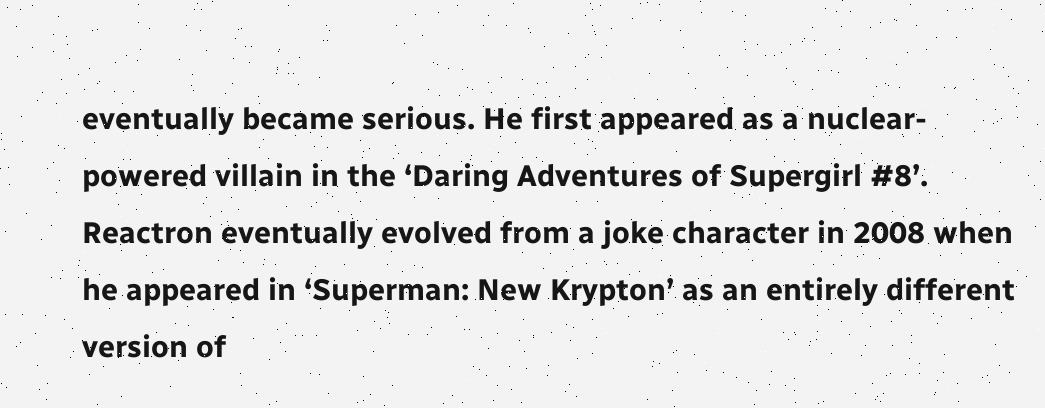eventually became serious. He first appeared as a nuclear-powered villain in the ‘Daring Adventures of Supergirl #8’. Reactron eventually evolved from a joke character in 2008 when he appeared in ‘Superman: New Krypton’ as an entirely different version of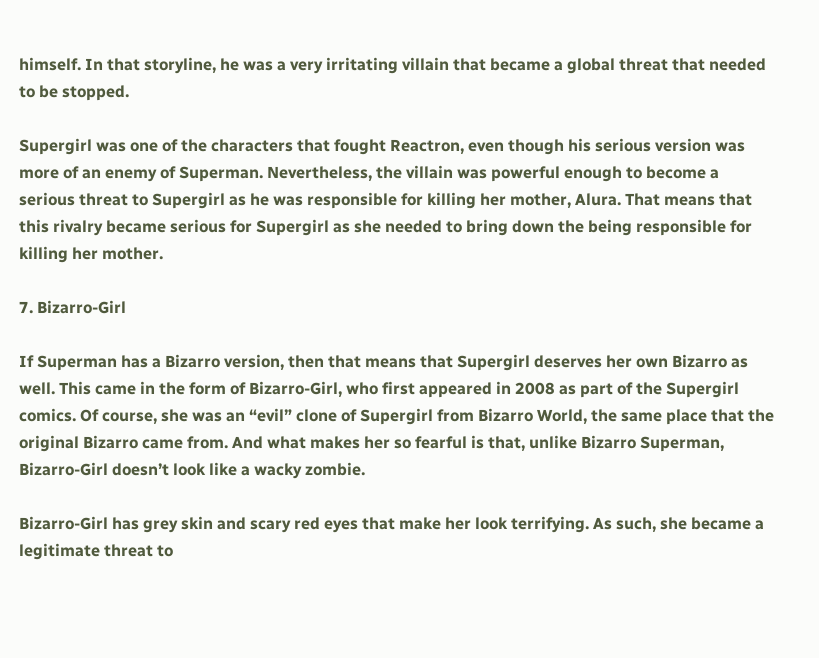himself. In that storyline, he was a very irritating villain that became a global threat that needed to be stopped.

Supergirl was one of the characters that fought Reactron, even though his serious version was more of an enemy of Superman. Nevertheless, the villain was powerful enough to become a serious threat to Supergirl as he was responsible for killing her mother, Alura. That means that this rivalry became serious for Supergirl as she needed to bring down the being responsible for killing her mother.

7. Bizarro-Girl

If Superman has a Bizarro version, then that means that Supergirl deserves her own Bizarro as well. This came in the form of Bizarro-Girl, who first appeared in 2008 as part of the Supergirl comics. Of course, she was an “evil” clone of Supergirl from Bizarro World, the same place that the original Bizarro came from. And what makes her so fearful is that, unlike Bizarro Superman, Bizarro-Girl doesn’t look like a wacky zombie.

Bizarro-Girl has grey skin and scary red eyes that make her look terrifying. As such, she became a legitimate threat to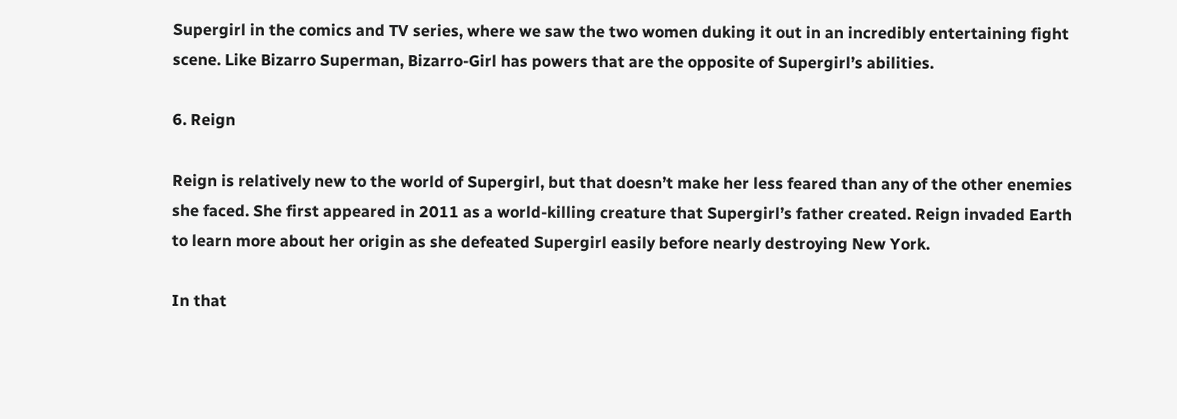Supergirl in the comics and TV series, where we saw the two women duking it out in an incredibly entertaining fight scene. Like Bizarro Superman, Bizarro-Girl has powers that are the opposite of Supergirl’s abilities.

6. Reign

Reign is relatively new to the world of Supergirl, but that doesn’t make her less feared than any of the other enemies she faced. She first appeared in 2011 as a world-killing creature that Supergirl’s father created. Reign invaded Earth to learn more about her origin as she defeated Supergirl easily before nearly destroying New York.

In that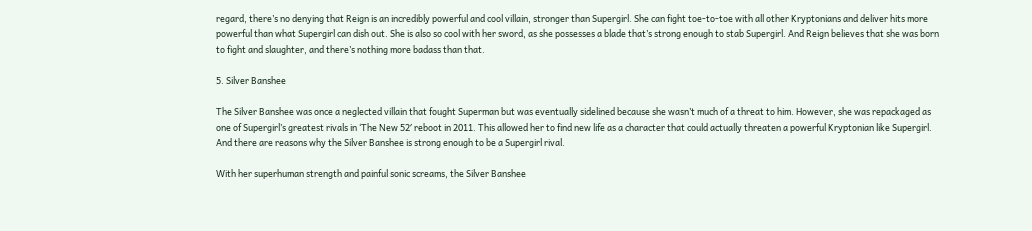regard, there’s no denying that Reign is an incredibly powerful and cool villain, stronger than Supergirl. She can fight toe-to-toe with all other Kryptonians and deliver hits more powerful than what Supergirl can dish out. She is also so cool with her sword, as she possesses a blade that’s strong enough to stab Supergirl. And Reign believes that she was born to fight and slaughter, and there’s nothing more badass than that.

5. Silver Banshee

The Silver Banshee was once a neglected villain that fought Superman but was eventually sidelined because she wasn’t much of a threat to him. However, she was repackaged as one of Supergirl’s greatest rivals in ‘The New 52′ reboot in 2011. This allowed her to find new life as a character that could actually threaten a powerful Kryptonian like Supergirl. And there are reasons why the Silver Banshee is strong enough to be a Supergirl rival.

With her superhuman strength and painful sonic screams, the Silver Banshee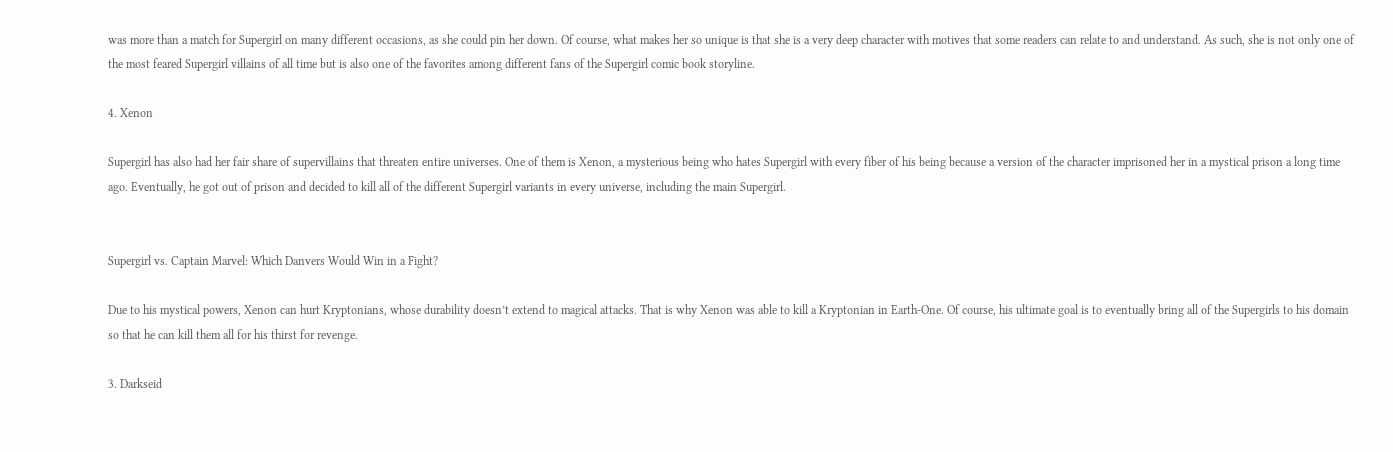was more than a match for Supergirl on many different occasions, as she could pin her down. Of course, what makes her so unique is that she is a very deep character with motives that some readers can relate to and understand. As such, she is not only one of the most feared Supergirl villains of all time but is also one of the favorites among different fans of the Supergirl comic book storyline.

4. Xenon

Supergirl has also had her fair share of supervillains that threaten entire universes. One of them is Xenon, a mysterious being who hates Supergirl with every fiber of his being because a version of the character imprisoned her in a mystical prison a long time ago. Eventually, he got out of prison and decided to kill all of the different Supergirl variants in every universe, including the main Supergirl.


Supergirl vs. Captain Marvel: Which Danvers Would Win in a Fight?

Due to his mystical powers, Xenon can hurt Kryptonians, whose durability doesn’t extend to magical attacks. That is why Xenon was able to kill a Kryptonian in Earth-One. Of course, his ultimate goal is to eventually bring all of the Supergirls to his domain so that he can kill them all for his thirst for revenge.

3. Darkseid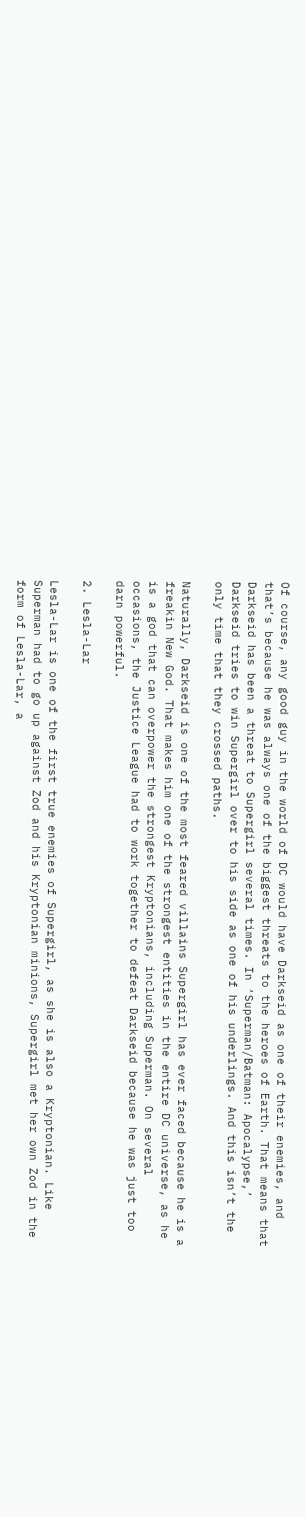Of course, any good guy in the world of DC would have Darkseid as one of their enemies, and that’s because he was always one of the biggest threats to the heroes of Earth. That means that Darkseid has been a threat to Supergirl several times. In ‘Superman/Batman: Apocalypse,’ Darkseid tries to win Supergirl over to his side as one of his underlings. And this isn’t the only time that they crossed paths.

Naturally, Darkseid is one of the most feared villains Supergirl has ever faced because he is a freakin New God. That makes him one of the strongest entities in the entire DC universe, as he is a god that can overpower the strongest Kryptonians, including Superman. On several occasions, the Justice League had to work together to defeat Darkseid because he was just too darn powerful.

2. Lesla-Lar

Lesla-Lar is one of the first true enemies of Supergirl, as she is also a Kryptonian. Like Superman had to go up against Zod and his Kryptonian minions, Supergirl met her own Zod in the form of Lesla-Lar, a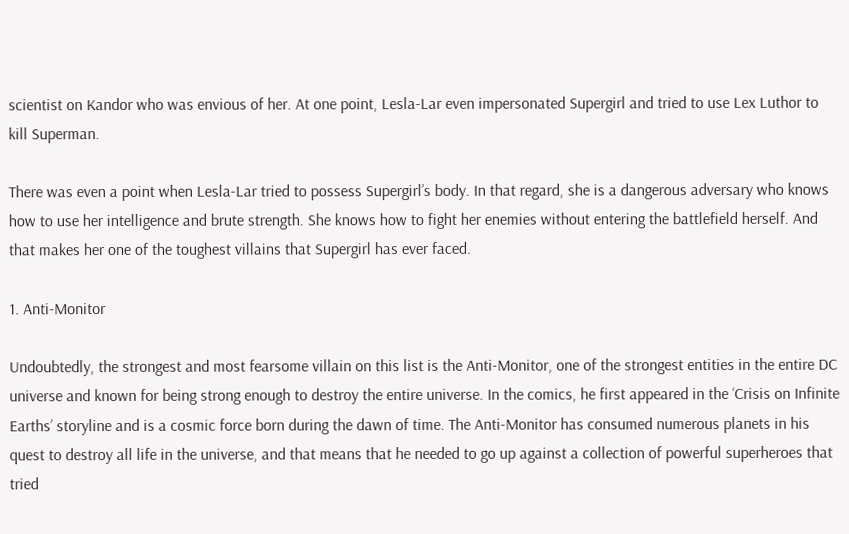scientist on Kandor who was envious of her. At one point, Lesla-Lar even impersonated Supergirl and tried to use Lex Luthor to kill Superman.

There was even a point when Lesla-Lar tried to possess Supergirl’s body. In that regard, she is a dangerous adversary who knows how to use her intelligence and brute strength. She knows how to fight her enemies without entering the battlefield herself. And that makes her one of the toughest villains that Supergirl has ever faced.

1. Anti-Monitor

Undoubtedly, the strongest and most fearsome villain on this list is the Anti-Monitor, one of the strongest entities in the entire DC universe and known for being strong enough to destroy the entire universe. In the comics, he first appeared in the ‘Crisis on Infinite Earths’ storyline and is a cosmic force born during the dawn of time. The Anti-Monitor has consumed numerous planets in his quest to destroy all life in the universe, and that means that he needed to go up against a collection of powerful superheroes that tried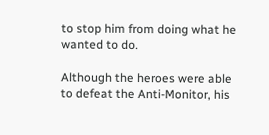to stop him from doing what he wanted to do.

Although the heroes were able to defeat the Anti-Monitor, his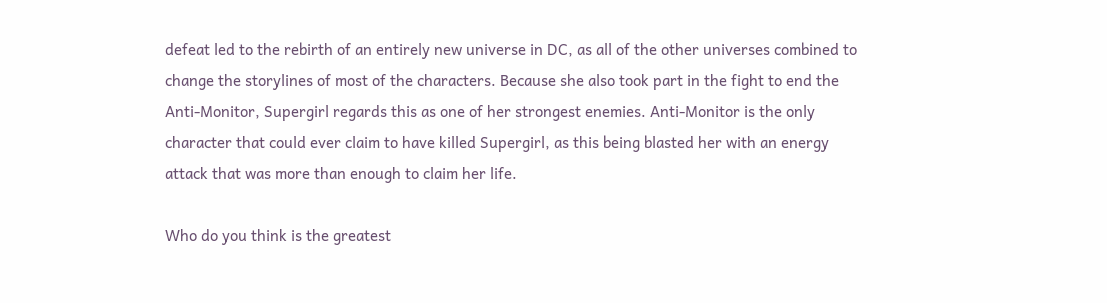defeat led to the rebirth of an entirely new universe in DC, as all of the other universes combined to change the storylines of most of the characters. Because she also took part in the fight to end the Anti-Monitor, Supergirl regards this as one of her strongest enemies. Anti-Monitor is the only character that could ever claim to have killed Supergirl, as this being blasted her with an energy attack that was more than enough to claim her life.

Who do you think is the greatest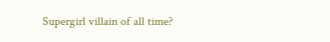Supergirl villain of all time?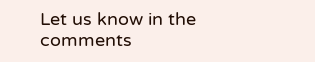Let us know in the comments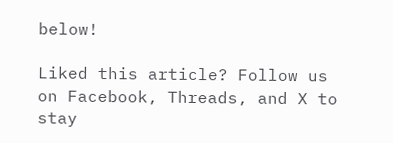below!

Liked this article? Follow us on Facebook, Threads, and X to stay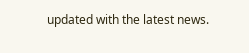updated with the latest news.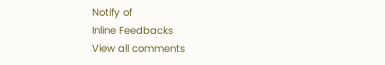Notify of
Inline Feedbacks
View all comments